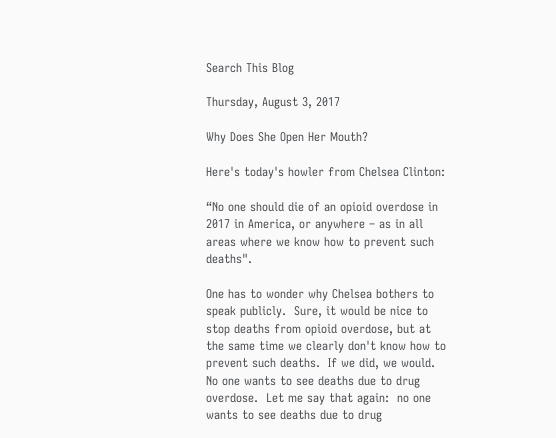Search This Blog

Thursday, August 3, 2017

Why Does She Open Her Mouth?

Here's today's howler from Chelsea Clinton:

“No one should die of an opioid overdose in 2017 in America, or anywhere – as in all areas where we know how to prevent such deaths".

One has to wonder why Chelsea bothers to speak publicly.  Sure, it would be nice to stop deaths from opioid overdose, but at the same time we clearly don't know how to prevent such deaths.  If we did, we would.  No one wants to see deaths due to drug overdose.  Let me say that again:  no one wants to see deaths due to drug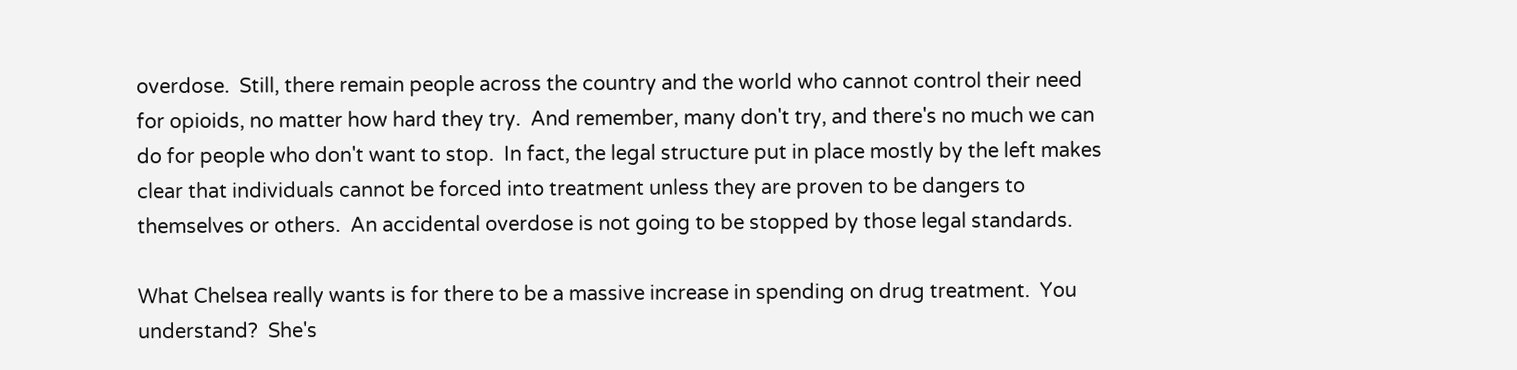overdose.  Still, there remain people across the country and the world who cannot control their need for opioids, no matter how hard they try.  And remember, many don't try, and there's no much we can do for people who don't want to stop.  In fact, the legal structure put in place mostly by the left makes clear that individuals cannot be forced into treatment unless they are proven to be dangers to themselves or others.  An accidental overdose is not going to be stopped by those legal standards.

What Chelsea really wants is for there to be a massive increase in spending on drug treatment.  You understand?  She's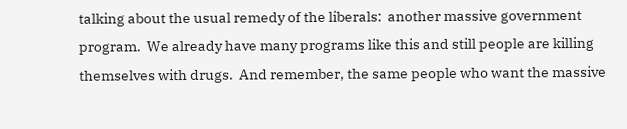talking about the usual remedy of the liberals:  another massive government program.  We already have many programs like this and still people are killing themselves with drugs.  And remember, the same people who want the massive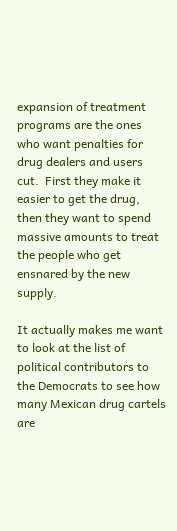expansion of treatment programs are the ones who want penalties for drug dealers and users cut.  First they make it easier to get the drug, then they want to spend massive amounts to treat the people who get ensnared by the new supply.

It actually makes me want to look at the list of political contributors to the Democrats to see how many Mexican drug cartels are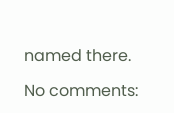named there.

No comments: